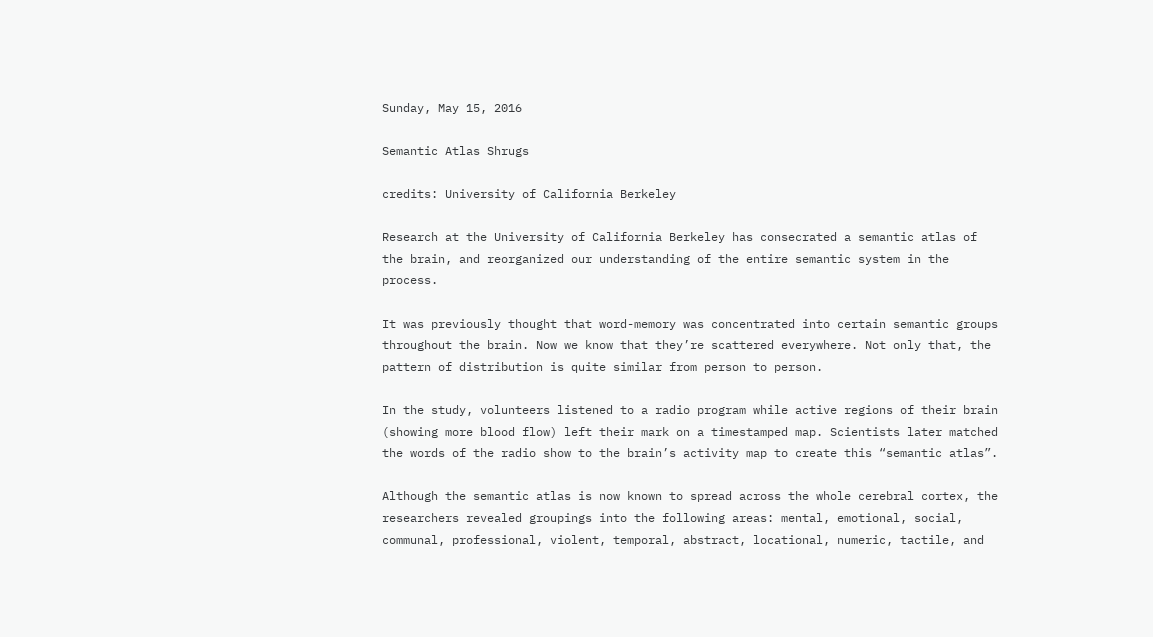Sunday, May 15, 2016

Semantic Atlas Shrugs

credits: University of California Berkeley

Research at the University of California Berkeley has consecrated a semantic atlas of the brain, and reorganized our understanding of the entire semantic system in the process.

It was previously thought that word-memory was concentrated into certain semantic groups throughout the brain. Now we know that they’re scattered everywhere. Not only that, the pattern of distribution is quite similar from person to person.

In the study, volunteers listened to a radio program while active regions of their brain (showing more blood flow) left their mark on a timestamped map. Scientists later matched the words of the radio show to the brain’s activity map to create this “semantic atlas”.

Although the semantic atlas is now known to spread across the whole cerebral cortex, the researchers revealed groupings into the following areas: mental, emotional, social, communal, professional, violent, temporal, abstract, locational, numeric, tactile, and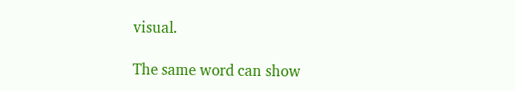visual.

The same word can show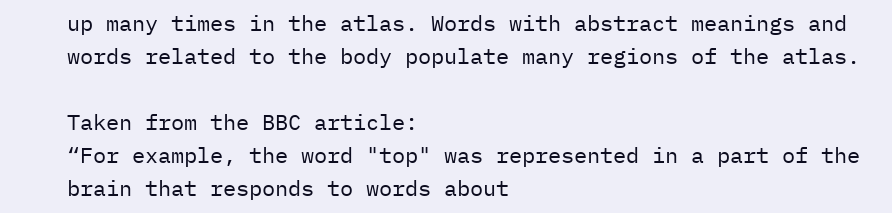up many times in the atlas. Words with abstract meanings and words related to the body populate many regions of the atlas.

Taken from the BBC article:
“For example, the word "top" was represented in a part of the brain that responds to words about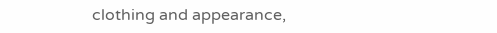clothing and appearance,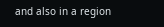and also in a region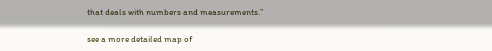that deals with numbers and measurements.”

see a more detailed map of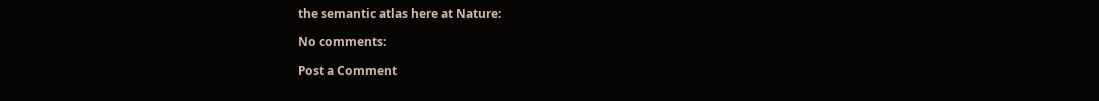the semantic atlas here at Nature:

No comments:

Post a Comment